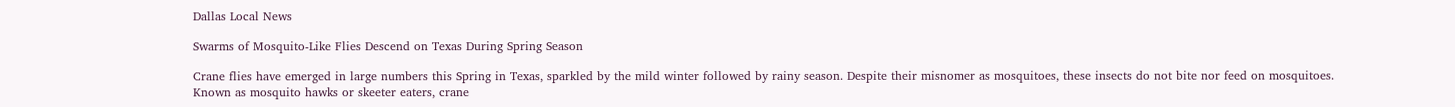Dallas Local News

Swarms of Mosquito-Like Flies Descend on Texas During Spring Season

Crane flies have emerged in large numbers this Spring in Texas, sparkled by the mild winter followed by rainy season. Despite their misnomer as mosquitoes, these insects do not bite nor feed on mosquitoes. Known as mosquito hawks or skeeter eaters, crane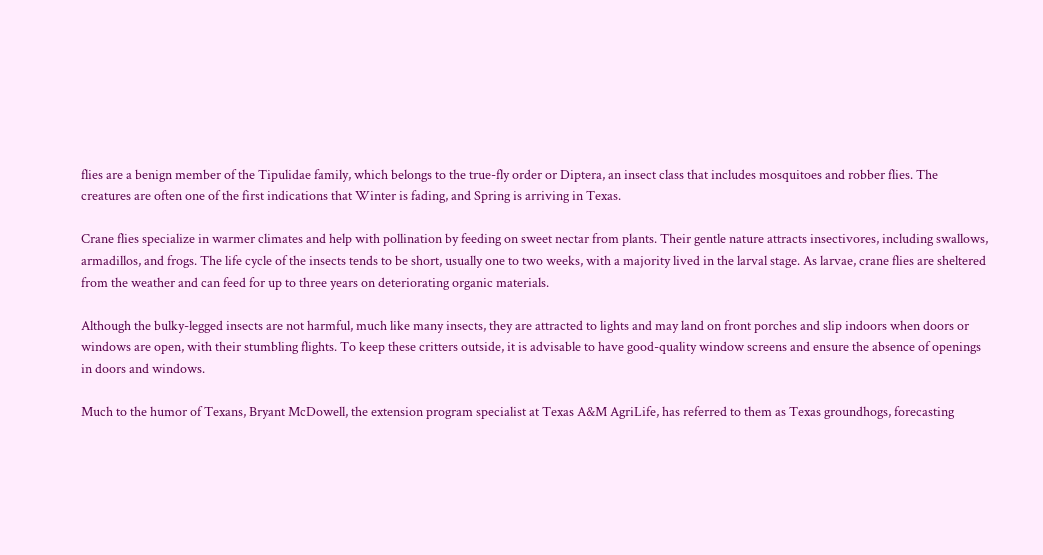flies are a benign member of the Tipulidae family, which belongs to the true-fly order or Diptera, an insect class that includes mosquitoes and robber flies. The creatures are often one of the first indications that Winter is fading, and Spring is arriving in Texas.

Crane flies specialize in warmer climates and help with pollination by feeding on sweet nectar from plants. Their gentle nature attracts insectivores, including swallows, armadillos, and frogs. The life cycle of the insects tends to be short, usually one to two weeks, with a majority lived in the larval stage. As larvae, crane flies are sheltered from the weather and can feed for up to three years on deteriorating organic materials.

Although the bulky-legged insects are not harmful, much like many insects, they are attracted to lights and may land on front porches and slip indoors when doors or windows are open, with their stumbling flights. To keep these critters outside, it is advisable to have good-quality window screens and ensure the absence of openings in doors and windows.

Much to the humor of Texans, Bryant McDowell, the extension program specialist at Texas A&M AgriLife, has referred to them as Texas groundhogs, forecasting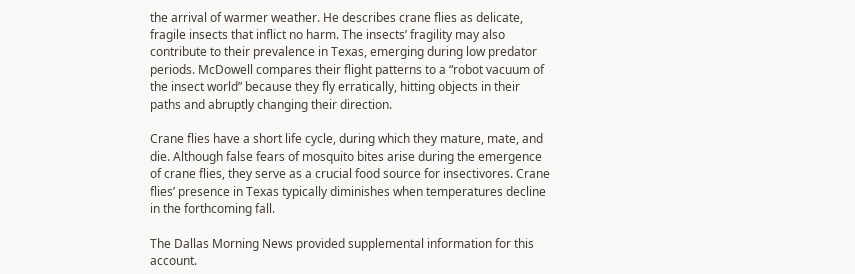the arrival of warmer weather. He describes crane flies as delicate, fragile insects that inflict no harm. The insects’ fragility may also contribute to their prevalence in Texas, emerging during low predator periods. McDowell compares their flight patterns to a “robot vacuum of the insect world” because they fly erratically, hitting objects in their paths and abruptly changing their direction.

Crane flies have a short life cycle, during which they mature, mate, and die. Although false fears of mosquito bites arise during the emergence of crane flies, they serve as a crucial food source for insectivores. Crane flies’ presence in Texas typically diminishes when temperatures decline in the forthcoming fall.

The Dallas Morning News provided supplemental information for this account.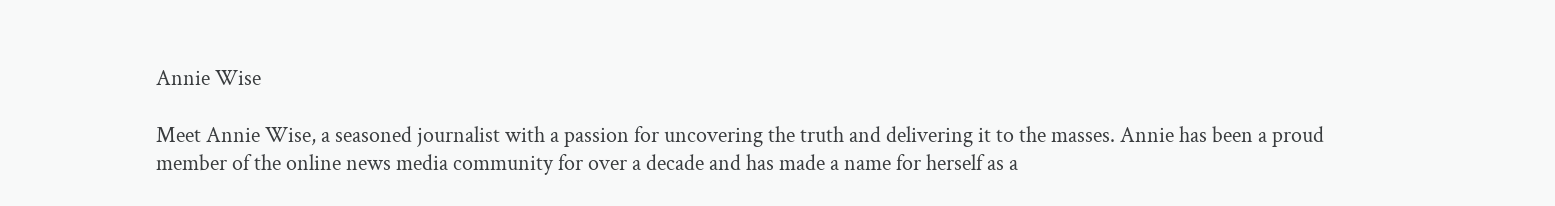Annie Wise

Meet Annie Wise, a seasoned journalist with a passion for uncovering the truth and delivering it to the masses. Annie has been a proud member of the online news media community for over a decade and has made a name for herself as a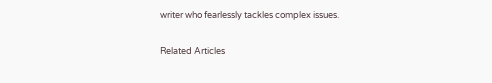writer who fearlessly tackles complex issues.

Related Articles